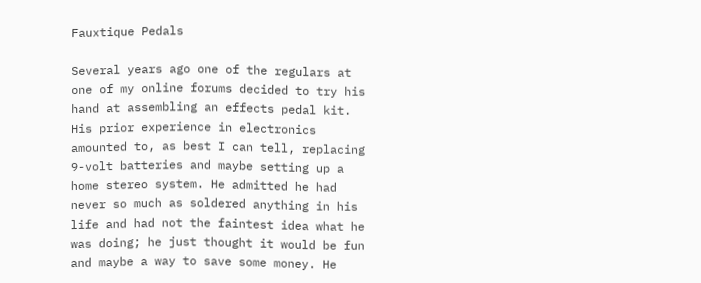Fauxtique Pedals

Several years ago one of the regulars at one of my online forums decided to try his hand at assembling an effects pedal kit. His prior experience in electronics amounted to, as best I can tell, replacing 9-volt batteries and maybe setting up a home stereo system. He admitted he had never so much as soldered anything in his life and had not the faintest idea what he was doing; he just thought it would be fun and maybe a way to save some money. He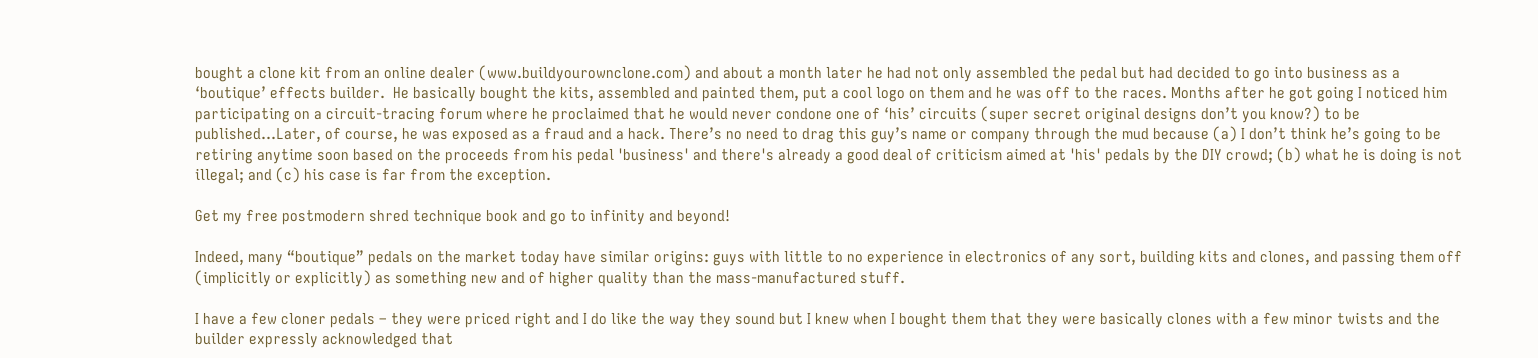bought a clone kit from an online dealer (www.buildyourownclone.com) and about a month later he had not only assembled the pedal but had decided to go into business as a ‘boutique’ effects builder.  He basically bought the kits, assembled and painted them, put a cool logo on them and he was off to the races. Months after he got going I noticed him participating on a circuit-tracing forum where he proclaimed that he would never condone one of ‘his’ circuits (super secret original designs don’t you know?) to be published…Later, of course, he was exposed as a fraud and a hack. There’s no need to drag this guy’s name or company through the mud because (a) I don’t think he’s going to be retiring anytime soon based on the proceeds from his pedal 'business' and there's already a good deal of criticism aimed at 'his' pedals by the DIY crowd; (b) what he is doing is not illegal; and (c) his case is far from the exception.

Get my free postmodern shred technique book and go to infinity and beyond!

Indeed, many “boutique” pedals on the market today have similar origins: guys with little to no experience in electronics of any sort, building kits and clones, and passing them off (implicitly or explicitly) as something new and of higher quality than the mass-manufactured stuff.

I have a few cloner pedals – they were priced right and I do like the way they sound but I knew when I bought them that they were basically clones with a few minor twists and the builder expressly acknowledged that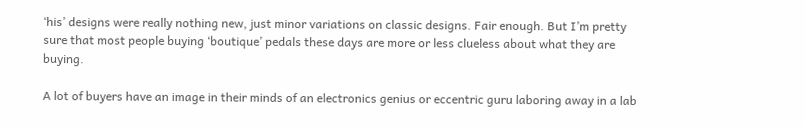‘his’ designs were really nothing new, just minor variations on classic designs. Fair enough. But I’m pretty sure that most people buying ‘boutique’ pedals these days are more or less clueless about what they are buying.

A lot of buyers have an image in their minds of an electronics genius or eccentric guru laboring away in a lab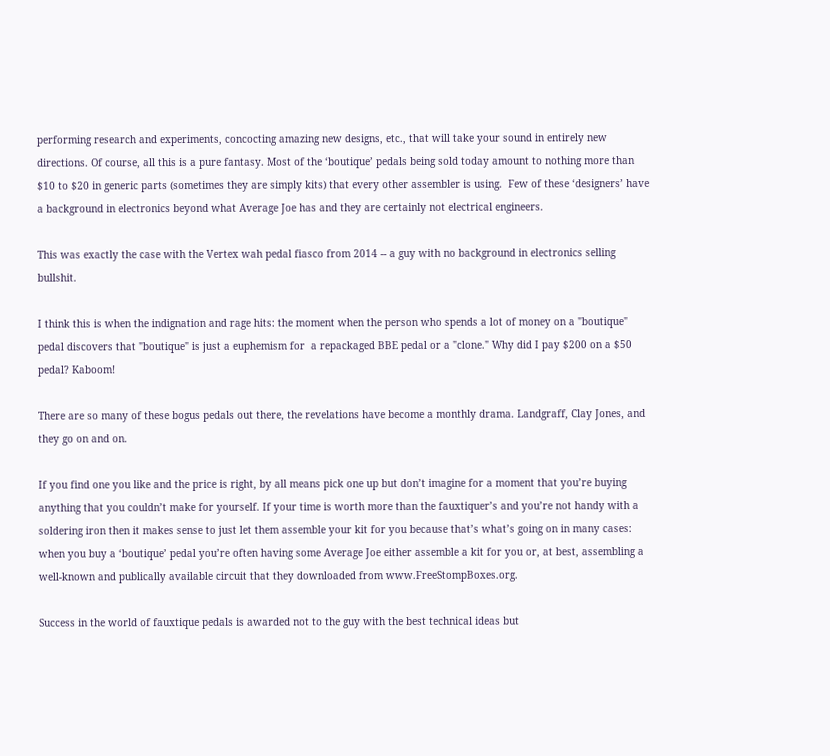performing research and experiments, concocting amazing new designs, etc., that will take your sound in entirely new directions. Of course, all this is a pure fantasy. Most of the ‘boutique’ pedals being sold today amount to nothing more than $10 to $20 in generic parts (sometimes they are simply kits) that every other assembler is using.  Few of these ‘designers’ have a background in electronics beyond what Average Joe has and they are certainly not electrical engineers.

This was exactly the case with the Vertex wah pedal fiasco from 2014 -- a guy with no background in electronics selling bullshit.

I think this is when the indignation and rage hits: the moment when the person who spends a lot of money on a "boutique" pedal discovers that "boutique" is just a euphemism for  a repackaged BBE pedal or a "clone." Why did I pay $200 on a $50 pedal? Kaboom!

There are so many of these bogus pedals out there, the revelations have become a monthly drama. Landgraff, Clay Jones, and they go on and on.

If you find one you like and the price is right, by all means pick one up but don’t imagine for a moment that you’re buying anything that you couldn’t make for yourself. If your time is worth more than the fauxtiquer’s and you’re not handy with a soldering iron then it makes sense to just let them assemble your kit for you because that’s what’s going on in many cases: when you buy a ‘boutique’ pedal you’re often having some Average Joe either assemble a kit for you or, at best, assembling a well-known and publically available circuit that they downloaded from www.FreeStompBoxes.org.

Success in the world of fauxtique pedals is awarded not to the guy with the best technical ideas but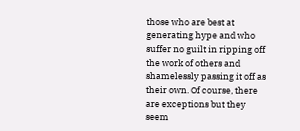those who are best at generating hype and who suffer no guilt in ripping off the work of others and shamelessly passing it off as their own. Of course, there are exceptions but they seem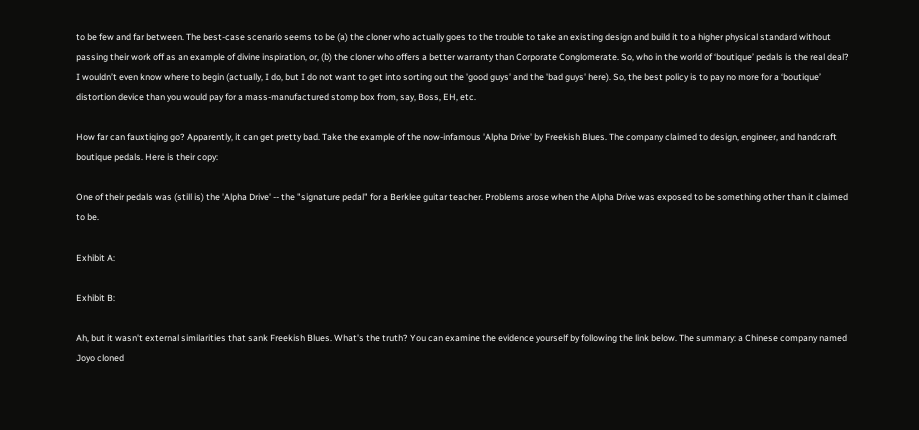to be few and far between. The best-case scenario seems to be (a) the cloner who actually goes to the trouble to take an existing design and build it to a higher physical standard without passing their work off as an example of divine inspiration, or, (b) the cloner who offers a better warranty than Corporate Conglomerate. So, who in the world of ‘boutique’ pedals is the real deal? I wouldn’t even know where to begin (actually, I do, but I do not want to get into sorting out the 'good guys' and the 'bad guys' here). So, the best policy is to pay no more for a ‘boutique’ distortion device than you would pay for a mass-manufactured stomp box from, say, Boss, EH, etc.

How far can fauxtiqing go? Apparently, it can get pretty bad. Take the example of the now-infamous 'Alpha Drive' by Freekish Blues. The company claimed to design, engineer, and handcraft boutique pedals. Here is their copy:

One of their pedals was (still is) the 'Alpha Drive' -- the "signature pedal" for a Berklee guitar teacher. Problems arose when the Alpha Drive was exposed to be something other than it claimed to be.

Exhibit A:

Exhibit B:

Ah, but it wasn't external similarities that sank Freekish Blues. What's the truth? You can examine the evidence yourself by following the link below. The summary: a Chinese company named Joyo cloned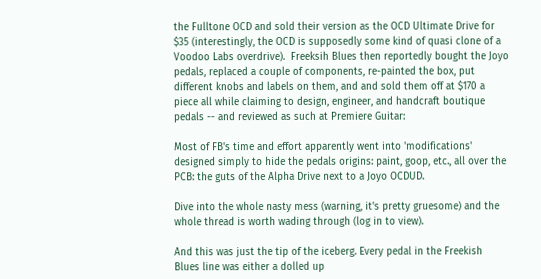the Fulltone OCD and sold their version as the OCD Ultimate Drive for $35 (interestingly, the OCD is supposedly some kind of quasi clone of a Voodoo Labs overdrive).  Freeksih Blues then reportedly bought the Joyo pedals, replaced a couple of components, re-painted the box, put different knobs and labels on them, and and sold them off at $170 a piece all while claiming to design, engineer, and handcraft boutique pedals -- and reviewed as such at Premiere Guitar:

Most of FB's time and effort apparently went into 'modifications' designed simply to hide the pedals origins: paint, goop, etc., all over the PCB: the guts of the Alpha Drive next to a Joyo OCDUD.

Dive into the whole nasty mess (warning, it's pretty gruesome) and the whole thread is worth wading through (log in to view).

And this was just the tip of the iceberg. Every pedal in the Freekish Blues line was either a dolled up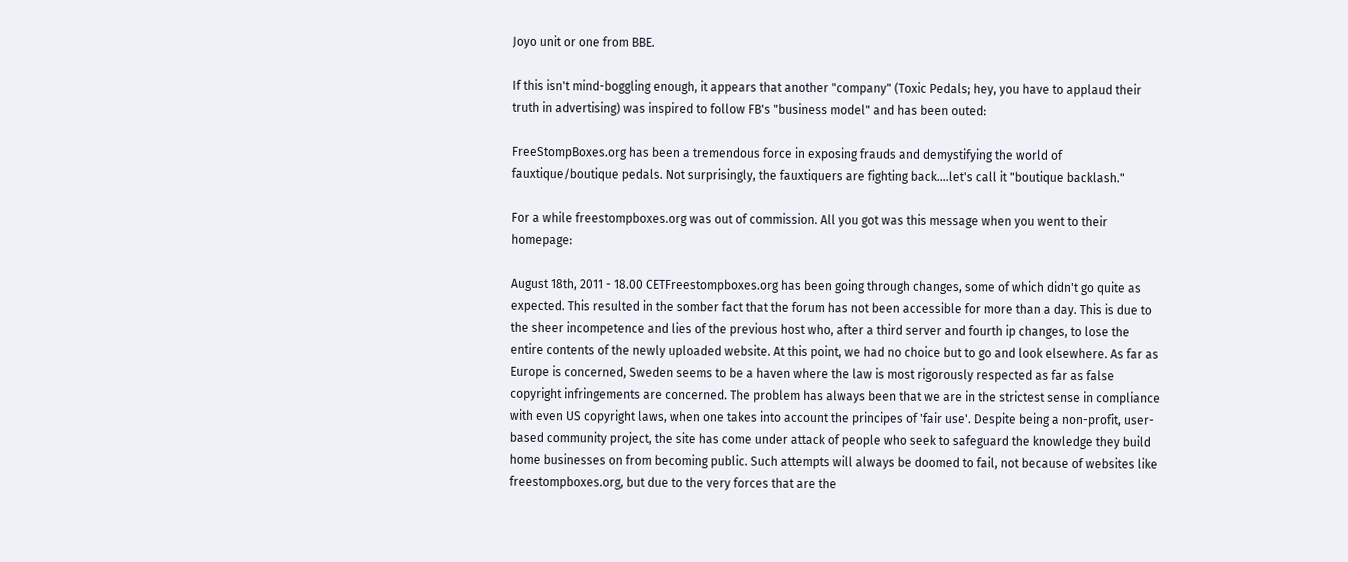Joyo unit or one from BBE.

If this isn't mind-boggling enough, it appears that another "company" (Toxic Pedals; hey, you have to applaud their truth in advertising) was inspired to follow FB's "business model" and has been outed:

FreeStompBoxes.org has been a tremendous force in exposing frauds and demystifying the world of fauxtique/boutique pedals. Not surprisingly, the fauxtiquers are fighting back....let's call it "boutique backlash."

For a while freestompboxes.org was out of commission. All you got was this message when you went to their homepage:

August 18th, 2011 - 18.00 CETFreestompboxes.org has been going through changes, some of which didn't go quite as expected. This resulted in the somber fact that the forum has not been accessible for more than a day. This is due to the sheer incompetence and lies of the previous host who, after a third server and fourth ip changes, to lose the entire contents of the newly uploaded website. At this point, we had no choice but to go and look elsewhere. As far as Europe is concerned, Sweden seems to be a haven where the law is most rigorously respected as far as false copyright infringements are concerned. The problem has always been that we are in the strictest sense in compliance with even US copyright laws, when one takes into account the principes of 'fair use'. Despite being a non-profit, user-based community project, the site has come under attack of people who seek to safeguard the knowledge they build home businesses on from becoming public. Such attempts will always be doomed to fail, not because of websites like freestompboxes.org, but due to the very forces that are the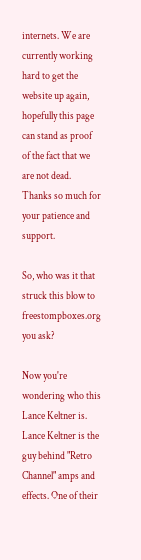internets. We are currently working hard to get the website up again, hopefully this page can stand as proof of the fact that we are not dead. Thanks so much for your patience and support.

So, who was it that struck this blow to freestompboxes.org you ask?

Now you're wondering who this Lance Keltner is. Lance Keltner is the guy behind "Retro Channel" amps and effects. One of their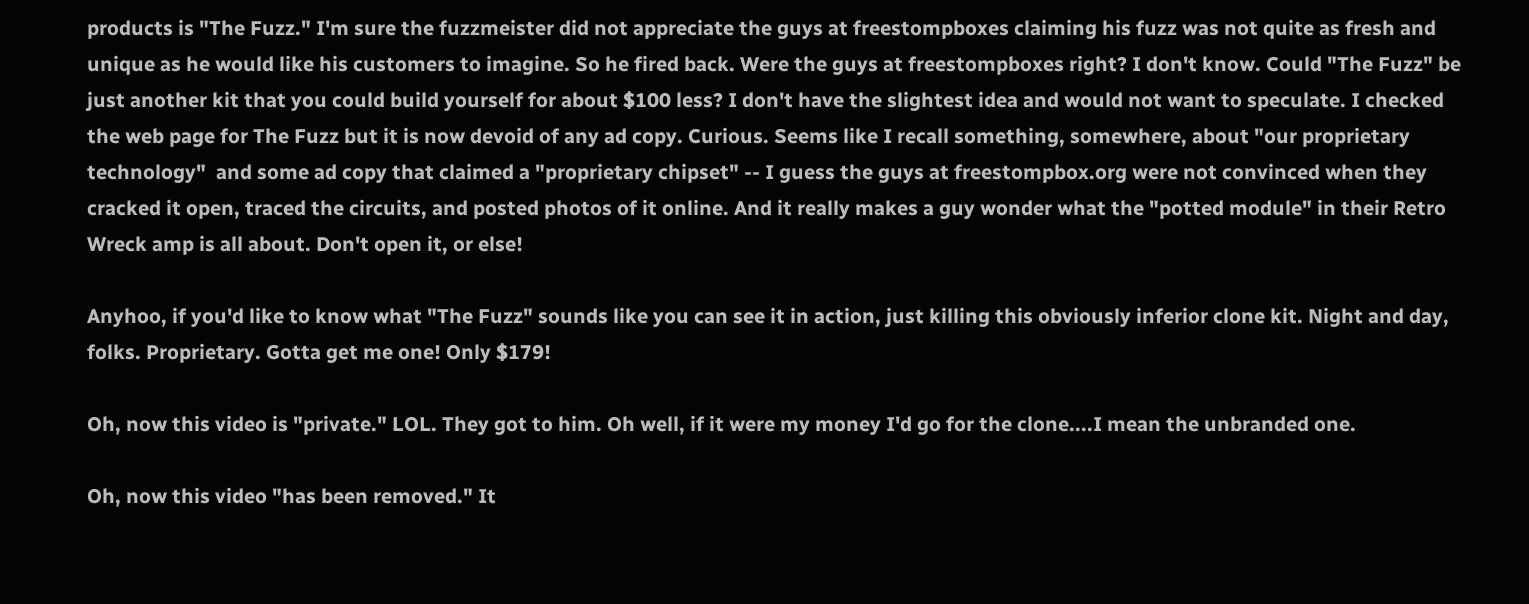products is "The Fuzz." I'm sure the fuzzmeister did not appreciate the guys at freestompboxes claiming his fuzz was not quite as fresh and unique as he would like his customers to imagine. So he fired back. Were the guys at freestompboxes right? I don't know. Could "The Fuzz" be just another kit that you could build yourself for about $100 less? I don't have the slightest idea and would not want to speculate. I checked the web page for The Fuzz but it is now devoid of any ad copy. Curious. Seems like I recall something, somewhere, about "our proprietary technology"  and some ad copy that claimed a "proprietary chipset" -- I guess the guys at freestompbox.org were not convinced when they cracked it open, traced the circuits, and posted photos of it online. And it really makes a guy wonder what the "potted module" in their Retro Wreck amp is all about. Don't open it, or else!

Anyhoo, if you'd like to know what "The Fuzz" sounds like you can see it in action, just killing this obviously inferior clone kit. Night and day, folks. Proprietary. Gotta get me one! Only $179!

Oh, now this video is "private." LOL. They got to him. Oh well, if it were my money I'd go for the clone....I mean the unbranded one.

Oh, now this video "has been removed." It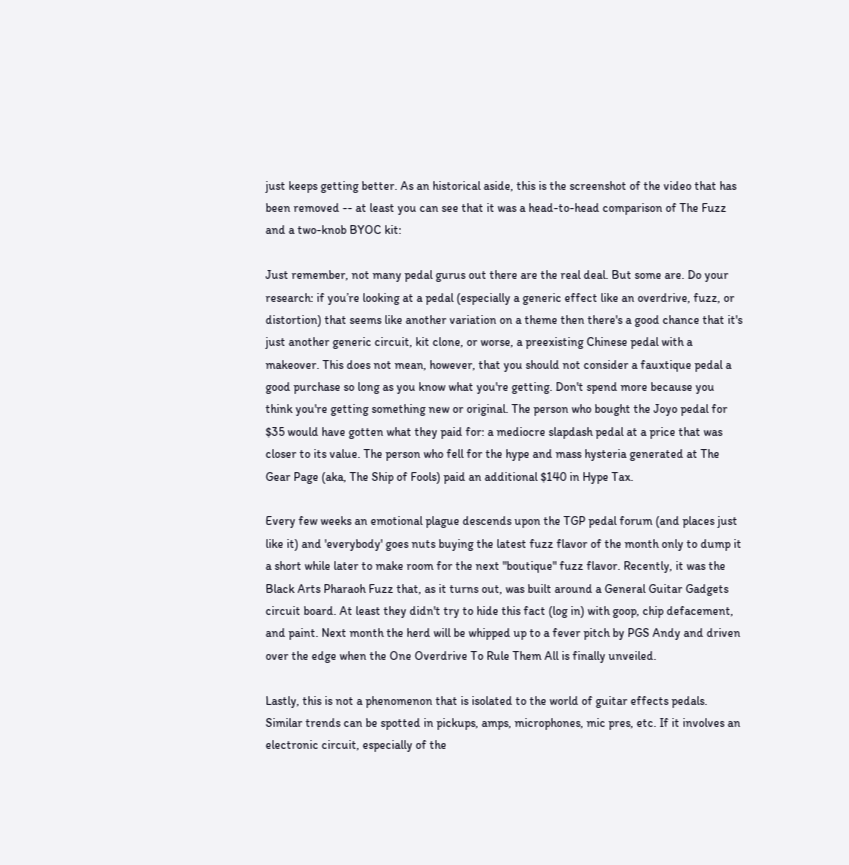just keeps getting better. As an historical aside, this is the screenshot of the video that has been removed -- at least you can see that it was a head-to-head comparison of The Fuzz and a two-knob BYOC kit:

Just remember, not many pedal gurus out there are the real deal. But some are. Do your research: if you’re looking at a pedal (especially a generic effect like an overdrive, fuzz, or distortion) that seems like another variation on a theme then there's a good chance that it's just another generic circuit, kit clone, or worse, a preexisting Chinese pedal with a makeover. This does not mean, however, that you should not consider a fauxtique pedal a good purchase so long as you know what you're getting. Don't spend more because you think you're getting something new or original. The person who bought the Joyo pedal for $35 would have gotten what they paid for: a mediocre slapdash pedal at a price that was closer to its value. The person who fell for the hype and mass hysteria generated at The Gear Page (aka, The Ship of Fools) paid an additional $140 in Hype Tax.

Every few weeks an emotional plague descends upon the TGP pedal forum (and places just like it) and 'everybody' goes nuts buying the latest fuzz flavor of the month only to dump it a short while later to make room for the next "boutique" fuzz flavor. Recently, it was the Black Arts Pharaoh Fuzz that, as it turns out, was built around a General Guitar Gadgets circuit board. At least they didn't try to hide this fact (log in) with goop, chip defacement, and paint. Next month the herd will be whipped up to a fever pitch by PGS Andy and driven over the edge when the One Overdrive To Rule Them All is finally unveiled.

Lastly, this is not a phenomenon that is isolated to the world of guitar effects pedals. Similar trends can be spotted in pickups, amps, microphones, mic pres, etc. If it involves an electronic circuit, especially of the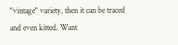"vintage" variety, then it can be traced and even kitted. Want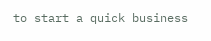to start a quick business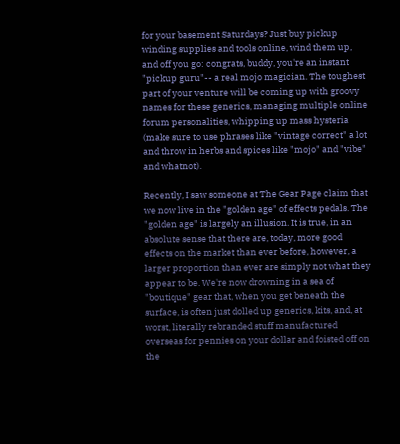for your basement Saturdays? Just buy pickup winding supplies and tools online, wind them up, and off you go: congrats, buddy, you're an instant "pickup guru"-- a real mojo magician. The toughest part of your venture will be coming up with groovy names for these generics, managing multiple online forum personalities, whipping up mass hysteria (make sure to use phrases like "vintage correct" a lot and throw in herbs and spices like "mojo" and "vibe" and whatnot).

Recently, I saw someone at The Gear Page claim that we now live in the "golden age" of effects pedals. The "golden age" is largely an illusion. It is true, in an absolute sense that there are, today, more good effects on the market than ever before, however, a larger proportion than ever are simply not what they appear to be. We're now drowning in a sea of "boutique" gear that, when you get beneath the surface, is often just dolled up generics, kits, and, at worst, literally rebranded stuff manufactured overseas for pennies on your dollar and foisted off on the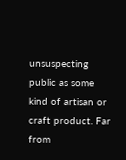unsuspecting public as some kind of artisan or craft product. Far from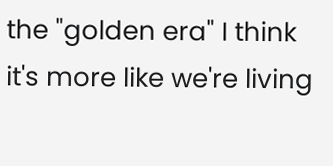the "golden era" I think it's more like we're living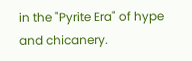in the "Pyrite Era" of hype and chicanery.